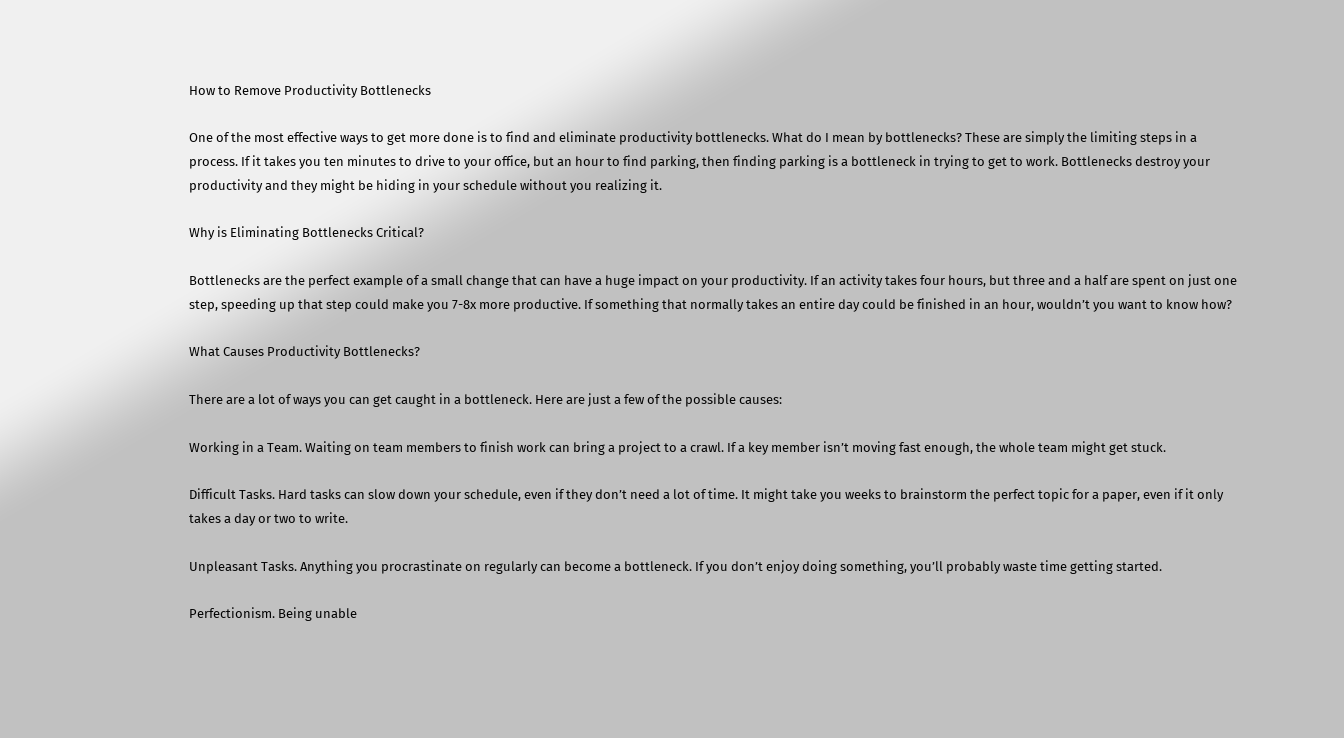How to Remove Productivity Bottlenecks

One of the most effective ways to get more done is to find and eliminate productivity bottlenecks. What do I mean by bottlenecks? These are simply the limiting steps in a process. If it takes you ten minutes to drive to your office, but an hour to find parking, then finding parking is a bottleneck in trying to get to work. Bottlenecks destroy your productivity and they might be hiding in your schedule without you realizing it.

Why is Eliminating Bottlenecks Critical?

Bottlenecks are the perfect example of a small change that can have a huge impact on your productivity. If an activity takes four hours, but three and a half are spent on just one step, speeding up that step could make you 7-8x more productive. If something that normally takes an entire day could be finished in an hour, wouldn’t you want to know how?

What Causes Productivity Bottlenecks?

There are a lot of ways you can get caught in a bottleneck. Here are just a few of the possible causes:

Working in a Team. Waiting on team members to finish work can bring a project to a crawl. If a key member isn’t moving fast enough, the whole team might get stuck.

Difficult Tasks. Hard tasks can slow down your schedule, even if they don’t need a lot of time. It might take you weeks to brainstorm the perfect topic for a paper, even if it only takes a day or two to write.

Unpleasant Tasks. Anything you procrastinate on regularly can become a bottleneck. If you don’t enjoy doing something, you’ll probably waste time getting started.

Perfectionism. Being unable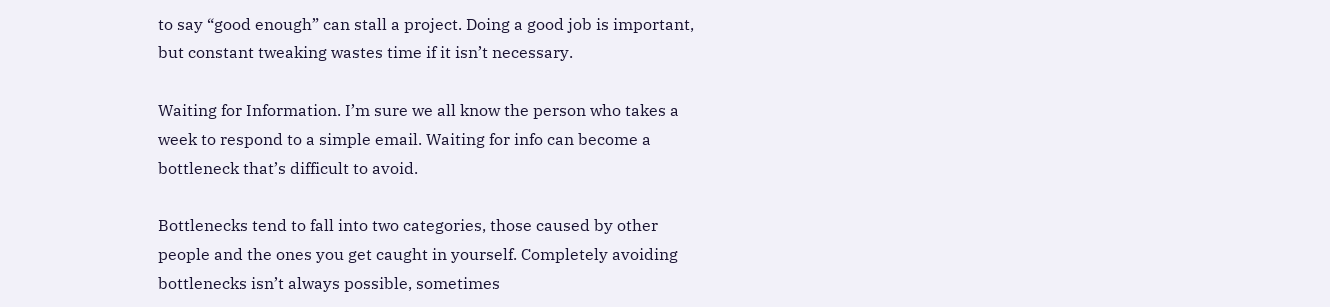to say “good enough” can stall a project. Doing a good job is important, but constant tweaking wastes time if it isn’t necessary.

Waiting for Information. I’m sure we all know the person who takes a week to respond to a simple email. Waiting for info can become a bottleneck that’s difficult to avoid.

Bottlenecks tend to fall into two categories, those caused by other people and the ones you get caught in yourself. Completely avoiding bottlenecks isn’t always possible, sometimes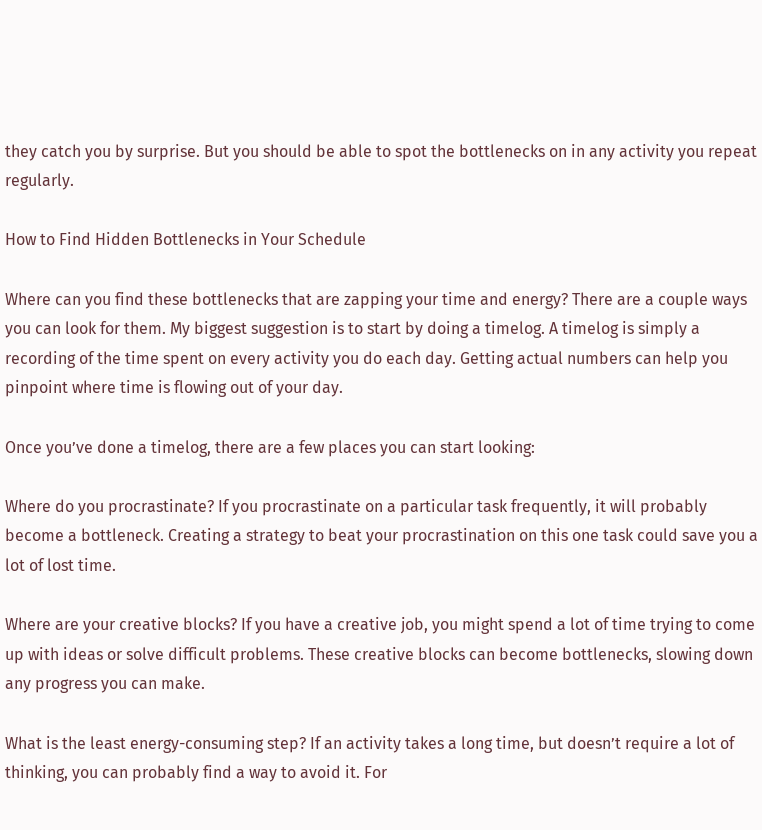they catch you by surprise. But you should be able to spot the bottlenecks on in any activity you repeat regularly.

How to Find Hidden Bottlenecks in Your Schedule

Where can you find these bottlenecks that are zapping your time and energy? There are a couple ways you can look for them. My biggest suggestion is to start by doing a timelog. A timelog is simply a recording of the time spent on every activity you do each day. Getting actual numbers can help you pinpoint where time is flowing out of your day.

Once you’ve done a timelog, there are a few places you can start looking:

Where do you procrastinate? If you procrastinate on a particular task frequently, it will probably become a bottleneck. Creating a strategy to beat your procrastination on this one task could save you a lot of lost time.

Where are your creative blocks? If you have a creative job, you might spend a lot of time trying to come up with ideas or solve difficult problems. These creative blocks can become bottlenecks, slowing down any progress you can make.

What is the least energy-consuming step? If an activity takes a long time, but doesn’t require a lot of thinking, you can probably find a way to avoid it. For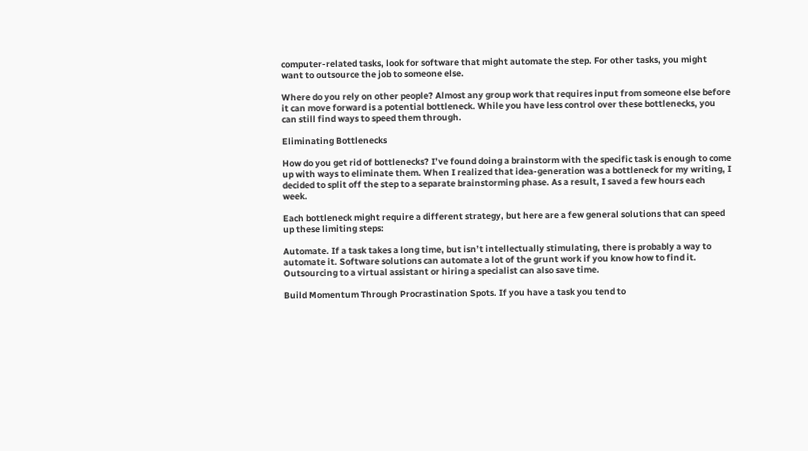computer-related tasks, look for software that might automate the step. For other tasks, you might want to outsource the job to someone else.

Where do you rely on other people? Almost any group work that requires input from someone else before it can move forward is a potential bottleneck. While you have less control over these bottlenecks, you can still find ways to speed them through.

Eliminating Bottlenecks

How do you get rid of bottlenecks? I’ve found doing a brainstorm with the specific task is enough to come up with ways to eliminate them. When I realized that idea-generation was a bottleneck for my writing, I decided to split off the step to a separate brainstorming phase. As a result, I saved a few hours each week.

Each bottleneck might require a different strategy, but here are a few general solutions that can speed up these limiting steps:

Automate. If a task takes a long time, but isn’t intellectually stimulating, there is probably a way to automate it. Software solutions can automate a lot of the grunt work if you know how to find it. Outsourcing to a virtual assistant or hiring a specialist can also save time.

Build Momentum Through Procrastination Spots. If you have a task you tend to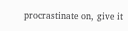procrastinate on, give it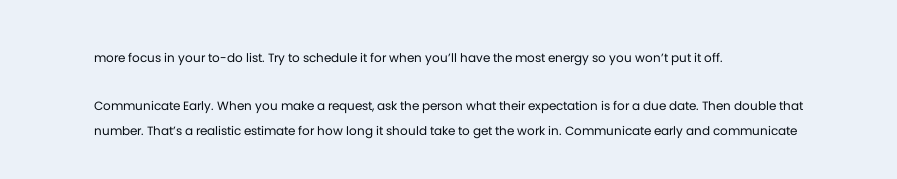more focus in your to-do list. Try to schedule it for when you’ll have the most energy so you won’t put it off.

Communicate Early. When you make a request, ask the person what their expectation is for a due date. Then double that number. That’s a realistic estimate for how long it should take to get the work in. Communicate early and communicate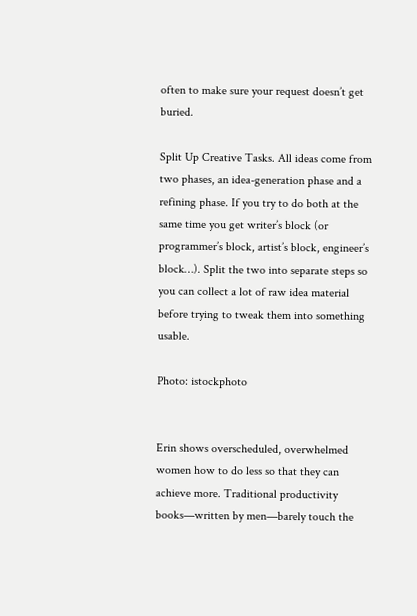often to make sure your request doesn’t get buried.

Split Up Creative Tasks. All ideas come from two phases, an idea-generation phase and a refining phase. If you try to do both at the same time you get writer’s block (or programmer’s block, artist’s block, engineer’s block…). Split the two into separate steps so you can collect a lot of raw idea material before trying to tweak them into something usable.

Photo: istockphoto


Erin shows overscheduled, overwhelmed women how to do less so that they can achieve more. Traditional productivity books—written by men—barely touch the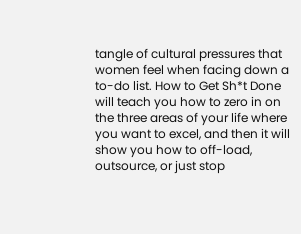tangle of cultural pressures that women feel when facing down a to-do list. How to Get Sh*t Done will teach you how to zero in on the three areas of your life where you want to excel, and then it will show you how to off-load, outsource, or just stop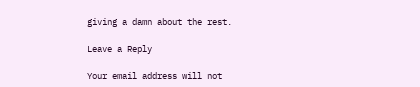giving a damn about the rest.

Leave a Reply

Your email address will not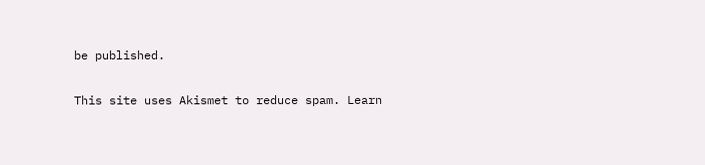be published.

This site uses Akismet to reduce spam. Learn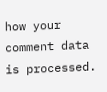how your comment data is processed.